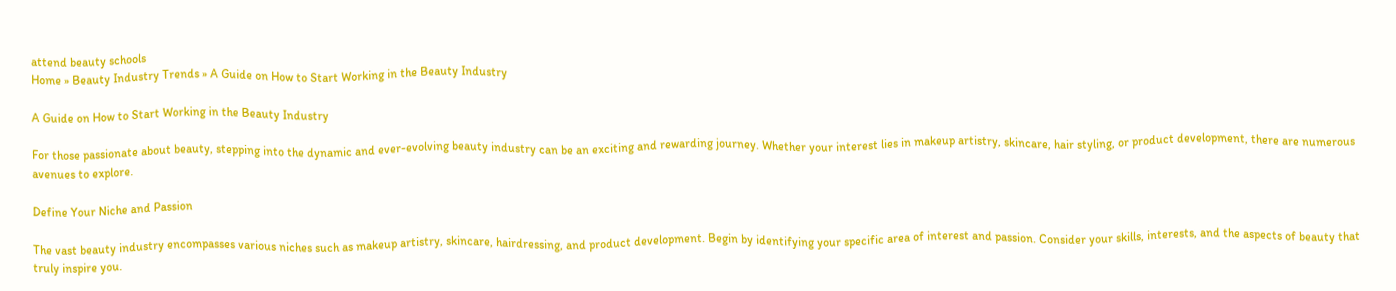attend beauty schools
Home » Beauty Industry Trends » A Guide on How to Start Working in the Beauty Industry

A Guide on How to Start Working in the Beauty Industry

For those passionate about beauty, stepping into the dynamic and ever-evolving beauty industry can be an exciting and rewarding journey. Whether your interest lies in makeup artistry, skincare, hair styling, or product development, there are numerous avenues to explore.

Define Your Niche and Passion

The vast beauty industry encompasses various niches such as makeup artistry, skincare, hairdressing, and product development. Begin by identifying your specific area of interest and passion. Consider your skills, interests, and the aspects of beauty that truly inspire you.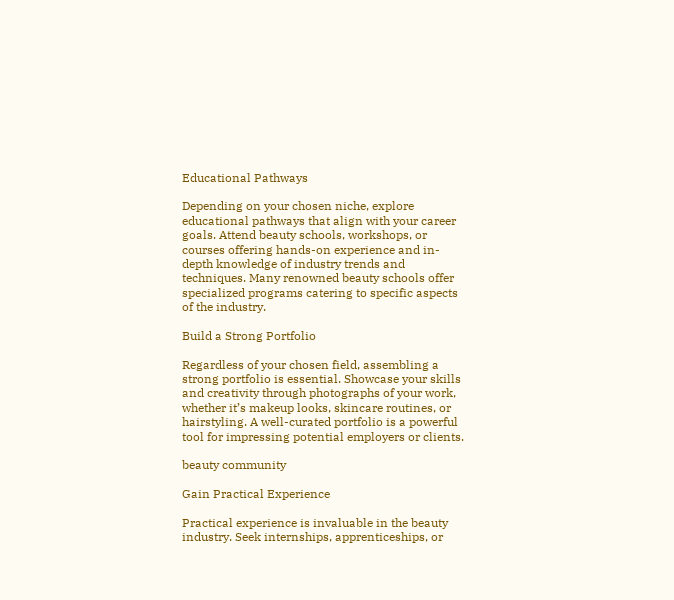Educational Pathways

Depending on your chosen niche, explore educational pathways that align with your career goals. Attend beauty schools, workshops, or courses offering hands-on experience and in-depth knowledge of industry trends and techniques. Many renowned beauty schools offer specialized programs catering to specific aspects of the industry.

Build a Strong Portfolio

Regardless of your chosen field, assembling a strong portfolio is essential. Showcase your skills and creativity through photographs of your work, whether it’s makeup looks, skincare routines, or hairstyling. A well-curated portfolio is a powerful tool for impressing potential employers or clients.

beauty community

Gain Practical Experience

Practical experience is invaluable in the beauty industry. Seek internships, apprenticeships, or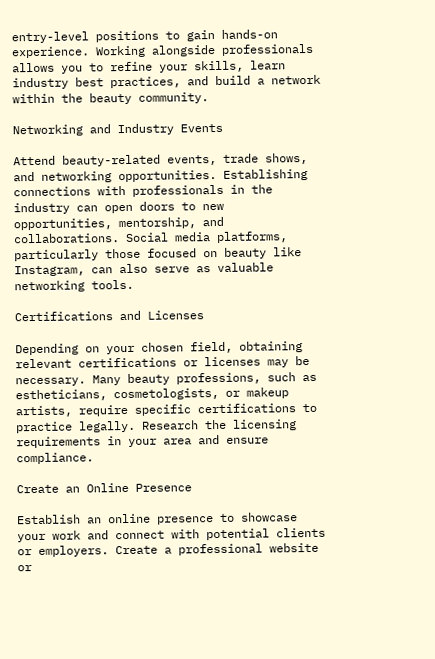entry-level positions to gain hands-on experience. Working alongside professionals allows you to refine your skills, learn industry best practices, and build a network within the beauty community.

Networking and Industry Events

Attend beauty-related events, trade shows, and networking opportunities. Establishing connections with professionals in the industry can open doors to new opportunities, mentorship, and collaborations. Social media platforms, particularly those focused on beauty like Instagram, can also serve as valuable networking tools.

Certifications and Licenses

Depending on your chosen field, obtaining relevant certifications or licenses may be necessary. Many beauty professions, such as estheticians, cosmetologists, or makeup artists, require specific certifications to practice legally. Research the licensing requirements in your area and ensure compliance.

Create an Online Presence

Establish an online presence to showcase your work and connect with potential clients or employers. Create a professional website or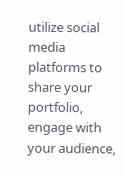utilize social media platforms to share your portfolio, engage with your audience,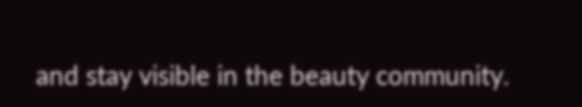and stay visible in the beauty community.